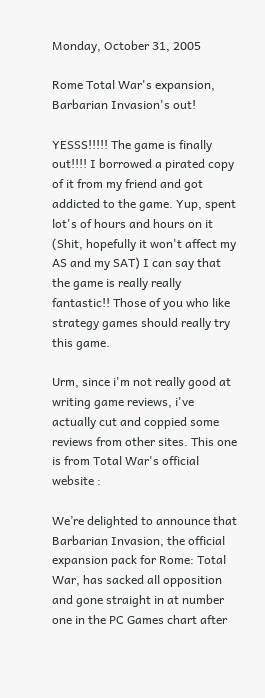Monday, October 31, 2005

Rome Total War's expansion, Barbarian Invasion's out!

YESSS!!!!! The game is finally out!!!! I borrowed a pirated copy of it from my friend and got addicted to the game. Yup, spent lot's of hours and hours on it (Shit, hopefully it won't affect my AS and my SAT) I can say that the game is really really fantastic!! Those of you who like strategy games should really try this game.

Urm, since i'm not really good at writing game reviews, i've actually cut and coppied some reviews from other sites. This one is from Total War's official website :

We’re delighted to announce that Barbarian Invasion, the official expansion pack for Rome: Total War, has sacked all opposition and gone straight in at number one in the PC Games chart after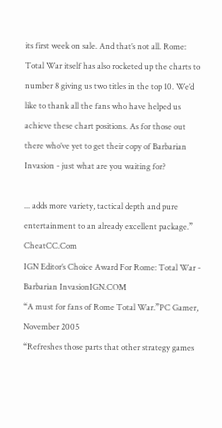its first week on sale. And that’s not all. Rome: Total War itself has also rocketed up the charts to number 8 giving us two titles in the top 10. We’d like to thank all the fans who have helped us achieve these chart positions. As for those out there who’ve yet to get their copy of Barbarian Invasion - just what are you waiting for?

... adds more variety, tactical depth and pure entertainment to an already excellent package.” CheatCC.Com
IGN Editor’s Choice Award For Rome: Total War - Barbarian InvasionIGN.COM
“A must for fans of Rome Total War.”PC Gamer, November 2005
“Refreshes those parts that other strategy games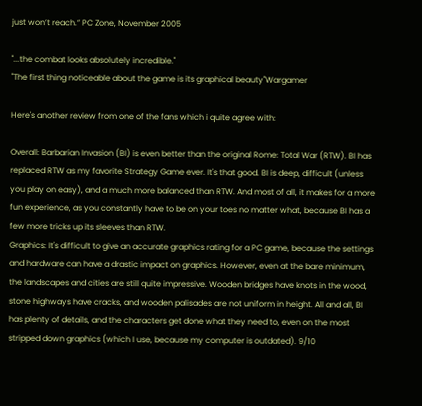just won’t reach.” PC Zone, November 2005

"...the combat looks absolutely incredible."
"The first thing noticeable about the game is its graphical beauty"Wargamer

Here's another review from one of the fans which i quite agree with:

Overall: Barbarian Invasion (BI) is even better than the original Rome: Total War (RTW). BI has replaced RTW as my favorite Strategy Game ever. It's that good. BI is deep, difficult (unless you play on easy), and a much more balanced than RTW. And most of all, it makes for a more fun experience, as you constantly have to be on your toes no matter what, because BI has a few more tricks up its sleeves than RTW.
Graphics: It's difficult to give an accurate graphics rating for a PC game, because the settings and hardware can have a drastic impact on graphics. However, even at the bare minimum, the landscapes and cities are still quite impressive. Wooden bridges have knots in the wood, stone highways have cracks, and wooden palisades are not uniform in height. All and all, BI has plenty of details, and the characters get done what they need to, even on the most stripped down graphics (which I use, because my computer is outdated). 9/10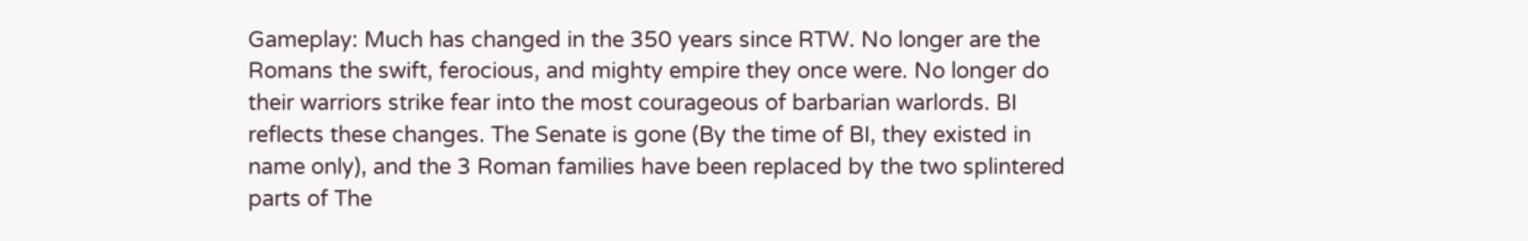Gameplay: Much has changed in the 350 years since RTW. No longer are the Romans the swift, ferocious, and mighty empire they once were. No longer do their warriors strike fear into the most courageous of barbarian warlords. BI reflects these changes. The Senate is gone (By the time of BI, they existed in name only), and the 3 Roman families have been replaced by the two splintered parts of The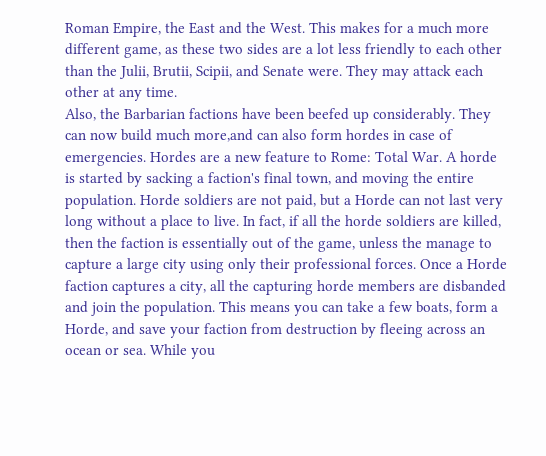Roman Empire, the East and the West. This makes for a much more different game, as these two sides are a lot less friendly to each other than the Julii, Brutii, Scipii, and Senate were. They may attack each other at any time.
Also, the Barbarian factions have been beefed up considerably. They can now build much more,and can also form hordes in case of emergencies. Hordes are a new feature to Rome: Total War. A horde is started by sacking a faction's final town, and moving the entire population. Horde soldiers are not paid, but a Horde can not last very long without a place to live. In fact, if all the horde soldiers are killed, then the faction is essentially out of the game, unless the manage to capture a large city using only their professional forces. Once a Horde faction captures a city, all the capturing horde members are disbanded and join the population. This means you can take a few boats, form a Horde, and save your faction from destruction by fleeing across an ocean or sea. While you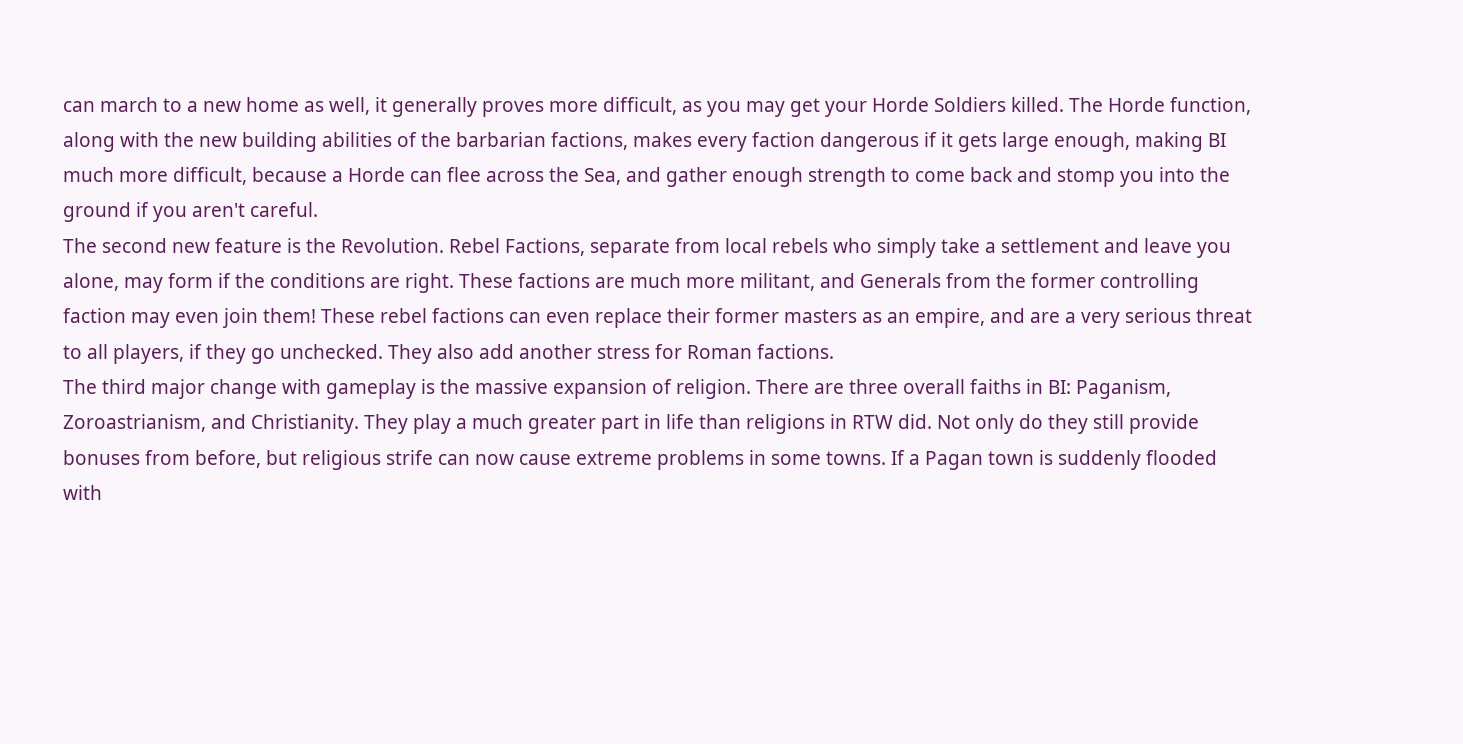can march to a new home as well, it generally proves more difficult, as you may get your Horde Soldiers killed. The Horde function, along with the new building abilities of the barbarian factions, makes every faction dangerous if it gets large enough, making BI much more difficult, because a Horde can flee across the Sea, and gather enough strength to come back and stomp you into the ground if you aren't careful.
The second new feature is the Revolution. Rebel Factions, separate from local rebels who simply take a settlement and leave you alone, may form if the conditions are right. These factions are much more militant, and Generals from the former controlling faction may even join them! These rebel factions can even replace their former masters as an empire, and are a very serious threat to all players, if they go unchecked. They also add another stress for Roman factions.
The third major change with gameplay is the massive expansion of religion. There are three overall faiths in BI: Paganism, Zoroastrianism, and Christianity. They play a much greater part in life than religions in RTW did. Not only do they still provide bonuses from before, but religious strife can now cause extreme problems in some towns. If a Pagan town is suddenly flooded with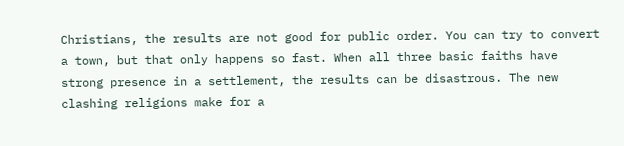Christians, the results are not good for public order. You can try to convert a town, but that only happens so fast. When all three basic faiths have strong presence in a settlement, the results can be disastrous. The new clashing religions make for a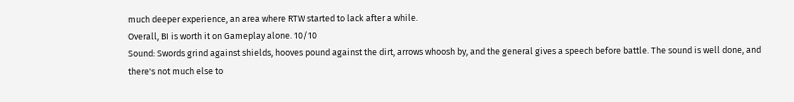much deeper experience, an area where RTW started to lack after a while.
Overall, BI is worth it on Gameplay alone. 10/10
Sound: Swords grind against shields, hooves pound against the dirt, arrows whoosh by, and the general gives a speech before battle. The sound is well done, and there's not much else to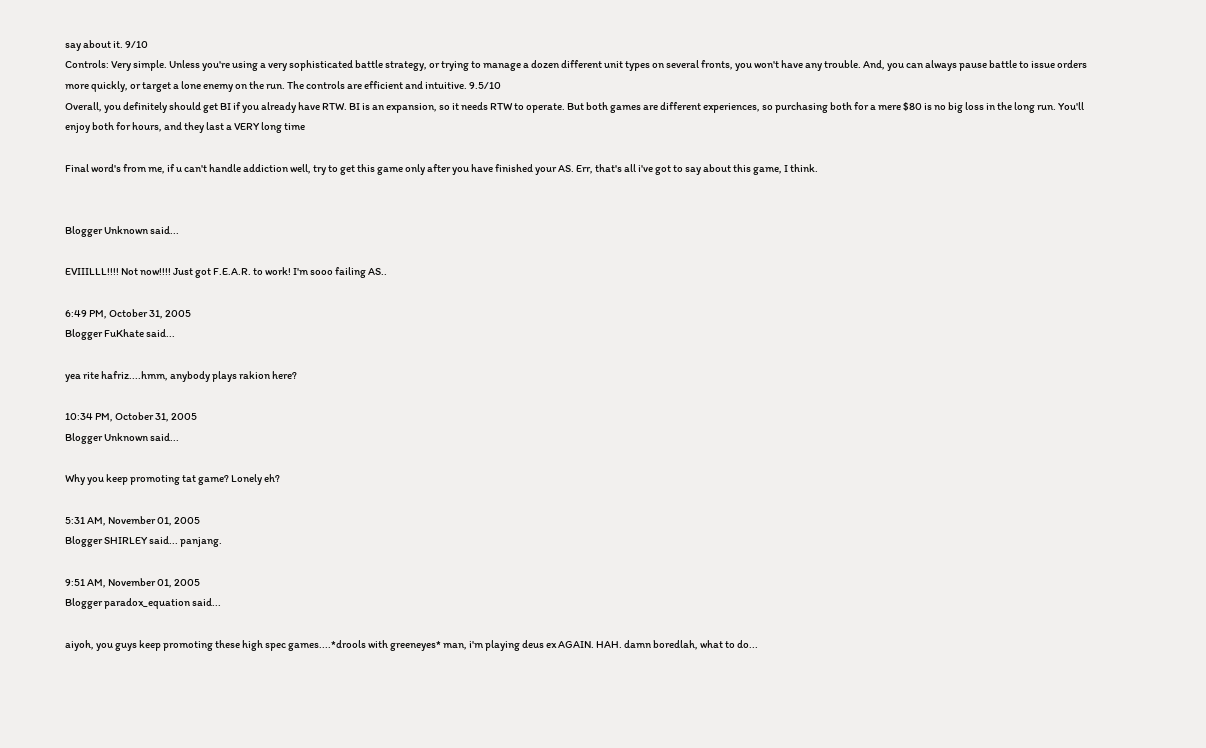say about it. 9/10
Controls: Very simple. Unless you're using a very sophisticated battle strategy, or trying to manage a dozen different unit types on several fronts, you won't have any trouble. And, you can always pause battle to issue orders more quickly, or target a lone enemy on the run. The controls are efficient and intuitive. 9.5/10
Overall, you definitely should get BI if you already have RTW. BI is an expansion, so it needs RTW to operate. But both games are different experiences, so purchasing both for a mere $80 is no big loss in the long run. You'll enjoy both for hours, and they last a VERY long time

Final word's from me, if u can't handle addiction well, try to get this game only after you have finished your AS. Err, that's all i've got to say about this game, I think.


Blogger Unknown said...

EVIIILLL!!!! Not now!!!! Just got F.E.A.R. to work! I'm sooo failing AS..

6:49 PM, October 31, 2005
Blogger FuKhate said...

yea rite hafriz....hmm, anybody plays rakion here?

10:34 PM, October 31, 2005
Blogger Unknown said...

Why you keep promoting tat game? Lonely eh?

5:31 AM, November 01, 2005
Blogger SHIRLEY said... panjang.

9:51 AM, November 01, 2005
Blogger paradox_equation said...

aiyoh, you guys keep promoting these high spec games....*drools with greeneyes* man, i'm playing deus ex AGAIN. HAH. damn boredlah, what to do...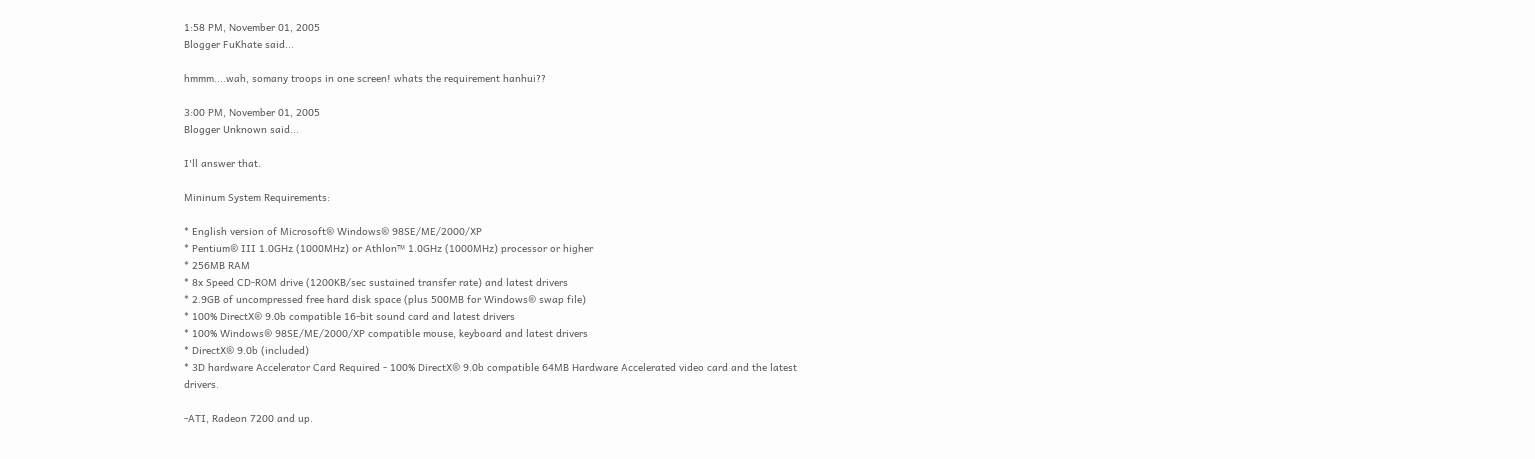1:58 PM, November 01, 2005
Blogger FuKhate said...

hmmm....wah, somany troops in one screen! whats the requirement hanhui??

3:00 PM, November 01, 2005
Blogger Unknown said...

I'll answer that.

Mininum System Requirements:

* English version of Microsoft® Windows® 98SE/ME/2000/XP
* Pentium® III 1.0GHz (1000MHz) or Athlon™ 1.0GHz (1000MHz) processor or higher
* 256MB RAM
* 8x Speed CD-ROM drive (1200KB/sec sustained transfer rate) and latest drivers
* 2.9GB of uncompressed free hard disk space (plus 500MB for Windows® swap file)
* 100% DirectX® 9.0b compatible 16-bit sound card and latest drivers
* 100% Windows® 98SE/ME/2000/XP compatible mouse, keyboard and latest drivers
* DirectX® 9.0b (included)
* 3D hardware Accelerator Card Required - 100% DirectX® 9.0b compatible 64MB Hardware Accelerated video card and the latest drivers.

-ATI, Radeon 7200 and up.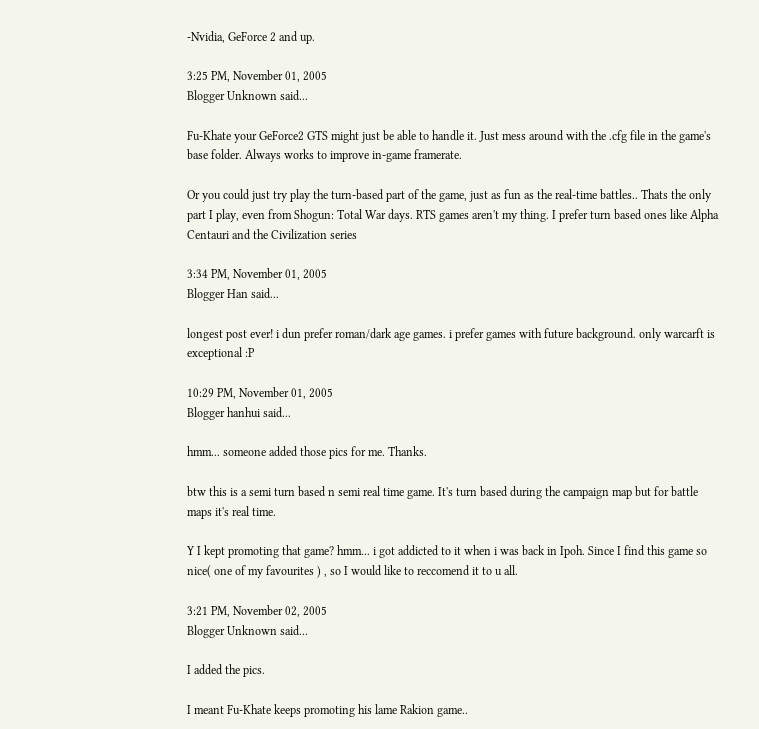-Nvidia, GeForce 2 and up.

3:25 PM, November 01, 2005
Blogger Unknown said...

Fu-Khate your GeForce2 GTS might just be able to handle it. Just mess around with the .cfg file in the game's base folder. Always works to improve in-game framerate.

Or you could just try play the turn-based part of the game, just as fun as the real-time battles.. Thats the only part I play, even from Shogun: Total War days. RTS games aren't my thing. I prefer turn based ones like Alpha Centauri and the Civilization series

3:34 PM, November 01, 2005
Blogger Han said...

longest post ever! i dun prefer roman/dark age games. i prefer games with future background. only warcarft is exceptional :P

10:29 PM, November 01, 2005
Blogger hanhui said...

hmm... someone added those pics for me. Thanks.

btw this is a semi turn based n semi real time game. It's turn based during the campaign map but for battle maps it's real time.

Y I kept promoting that game? hmm... i got addicted to it when i was back in Ipoh. Since I find this game so nice( one of my favourites ) , so I would like to reccomend it to u all.

3:21 PM, November 02, 2005
Blogger Unknown said...

I added the pics.

I meant Fu-Khate keeps promoting his lame Rakion game..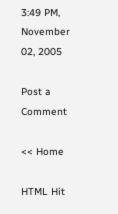3:49 PM, November 02, 2005

Post a Comment

<< Home

HTML Hit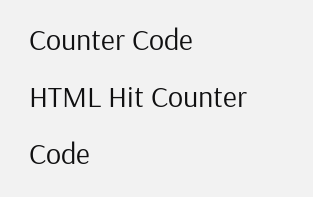Counter Code
HTML Hit Counter Code